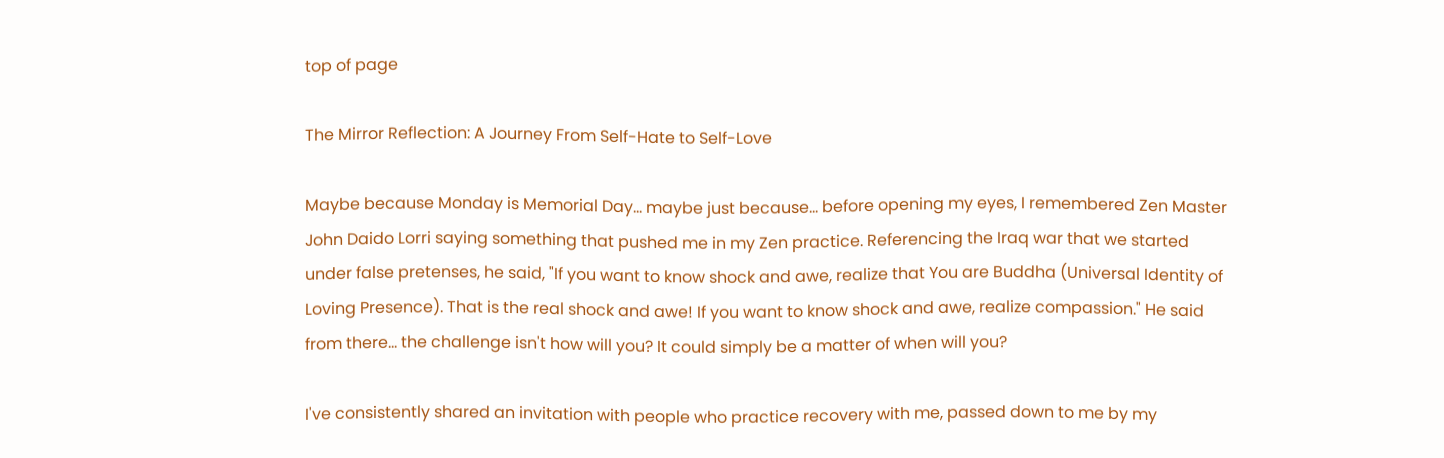top of page

The Mirror Reflection: A Journey From Self-Hate to Self-Love

Maybe because Monday is Memorial Day... maybe just because... before opening my eyes, I remembered Zen Master John Daido Lorri saying something that pushed me in my Zen practice. Referencing the Iraq war that we started under false pretenses, he said, "If you want to know shock and awe, realize that You are Buddha (Universal Identity of Loving Presence). That is the real shock and awe! If you want to know shock and awe, realize compassion." He said from there... the challenge isn't how will you? It could simply be a matter of when will you?

I've consistently shared an invitation with people who practice recovery with me, passed down to me by my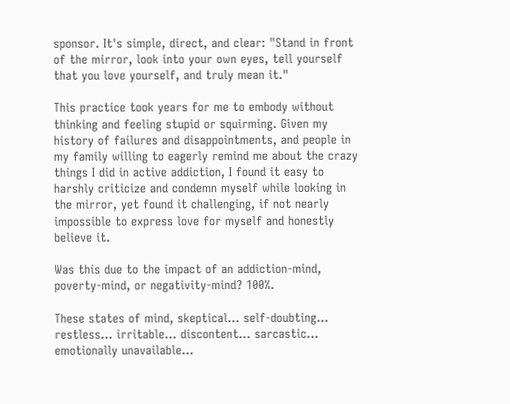sponsor. It's simple, direct, and clear: "Stand in front of the mirror, look into your own eyes, tell yourself that you love yourself, and truly mean it."

This practice took years for me to embody without thinking and feeling stupid or squirming. Given my history of failures and disappointments, and people in my family willing to eagerly remind me about the crazy things I did in active addiction, I found it easy to harshly criticize and condemn myself while looking in the mirror, yet found it challenging, if not nearly impossible to express love for myself and honestly believe it.

Was this due to the impact of an addiction-mind, poverty-mind, or negativity-mind? 100%.

These states of mind, skeptical... self-doubting... restless... irritable... discontent... sarcastic... emotionally unavailable...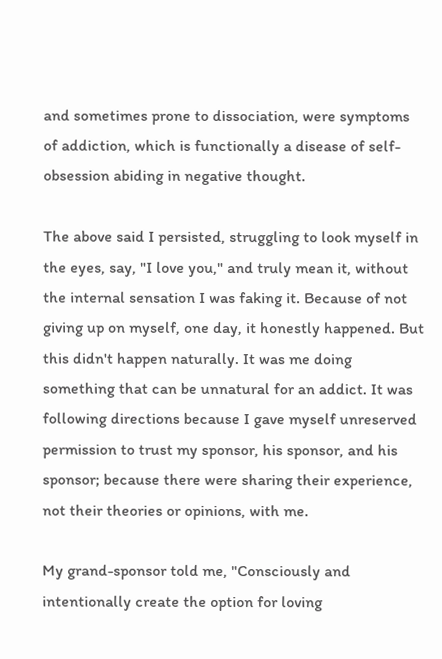and sometimes prone to dissociation, were symptoms of addiction, which is functionally a disease of self-obsession abiding in negative thought.

The above said I persisted, struggling to look myself in the eyes, say, "I love you," and truly mean it, without the internal sensation I was faking it. Because of not giving up on myself, one day, it honestly happened. But this didn't happen naturally. It was me doing something that can be unnatural for an addict. It was following directions because I gave myself unreserved permission to trust my sponsor, his sponsor, and his sponsor; because there were sharing their experience, not their theories or opinions, with me.

My grand-sponsor told me, "Consciously and intentionally create the option for loving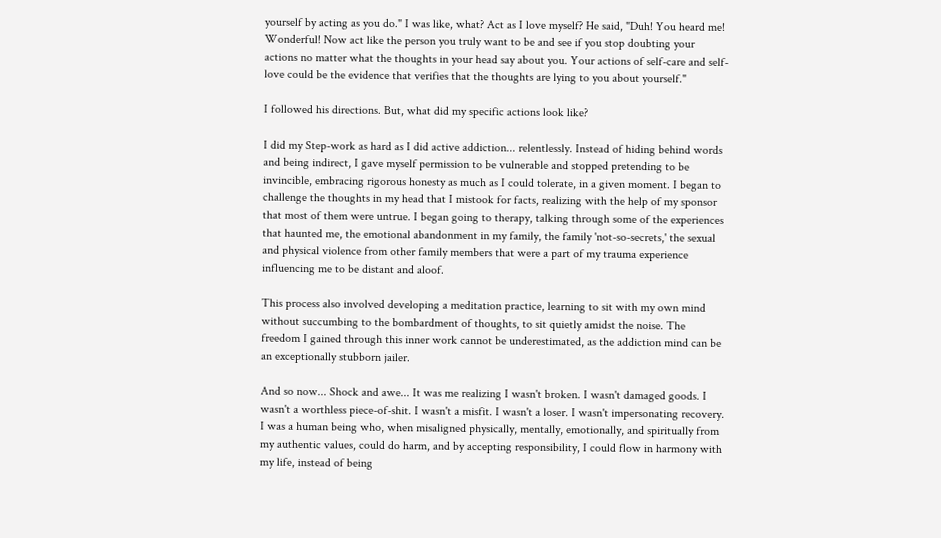yourself by acting as you do." I was like, what? Act as I love myself? He said, "Duh! You heard me! Wonderful! Now act like the person you truly want to be and see if you stop doubting your actions no matter what the thoughts in your head say about you. Your actions of self-care and self-love could be the evidence that verifies that the thoughts are lying to you about yourself."

I followed his directions. But, what did my specific actions look like?

I did my Step-work as hard as I did active addiction... relentlessly. Instead of hiding behind words and being indirect, I gave myself permission to be vulnerable and stopped pretending to be invincible, embracing rigorous honesty as much as I could tolerate, in a given moment. I began to challenge the thoughts in my head that I mistook for facts, realizing with the help of my sponsor that most of them were untrue. I began going to therapy, talking through some of the experiences that haunted me, the emotional abandonment in my family, the family 'not-so-secrets,' the sexual and physical violence from other family members that were a part of my trauma experience influencing me to be distant and aloof.

This process also involved developing a meditation practice, learning to sit with my own mind without succumbing to the bombardment of thoughts, to sit quietly amidst the noise. The freedom I gained through this inner work cannot be underestimated, as the addiction mind can be an exceptionally stubborn jailer.

And so now... Shock and awe... It was me realizing I wasn't broken. I wasn't damaged goods. I wasn't a worthless piece-of-shit. I wasn't a misfit. I wasn't a loser. I wasn't impersonating recovery. I was a human being who, when misaligned physically, mentally, emotionally, and spiritually from my authentic values, could do harm, and by accepting responsibility, I could flow in harmony with my life, instead of being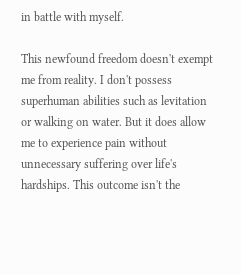in battle with myself.

This newfound freedom doesn't exempt me from reality. I don't possess superhuman abilities such as levitation or walking on water. But it does allow me to experience pain without unnecessary suffering over life's hardships. This outcome isn't the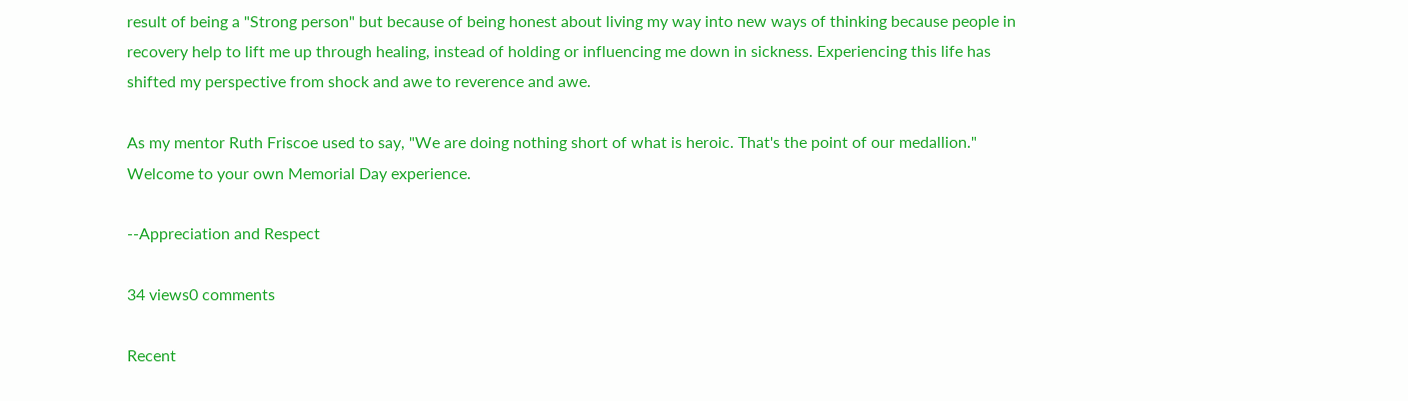result of being a "Strong person" but because of being honest about living my way into new ways of thinking because people in recovery help to lift me up through healing, instead of holding or influencing me down in sickness. Experiencing this life has shifted my perspective from shock and awe to reverence and awe.

As my mentor Ruth Friscoe used to say, "We are doing nothing short of what is heroic. That's the point of our medallion." Welcome to your own Memorial Day experience.

--Appreciation and Respect

34 views0 comments

Recent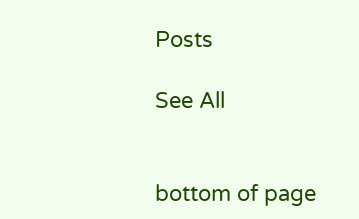Posts

See All


bottom of page